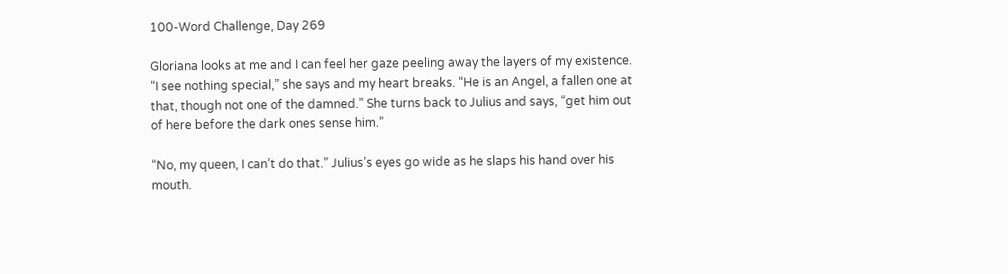100-Word Challenge, Day 269

Gloriana looks at me and I can feel her gaze peeling away the layers of my existence. “I see nothing special,” she says and my heart breaks. “He is an Angel, a fallen one at that, though not one of the damned.” She turns back to Julius and says, “get him out of here before the dark ones sense him.”

“No, my queen, I can’t do that.” Julius’s eyes go wide as he slaps his hand over his mouth.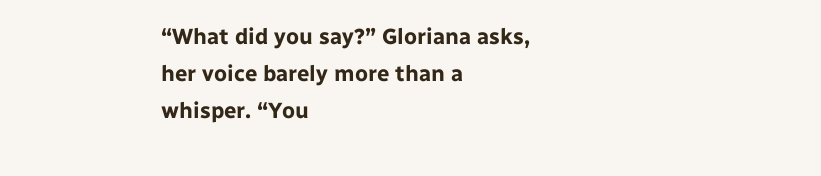“What did you say?” Gloriana asks, her voice barely more than a whisper. “You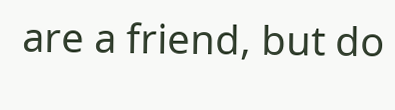are a friend, but do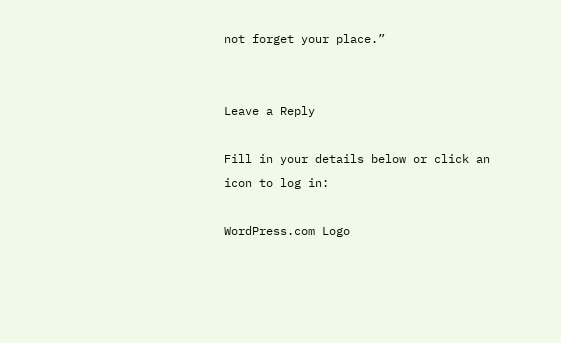not forget your place.”


Leave a Reply

Fill in your details below or click an icon to log in:

WordPress.com Logo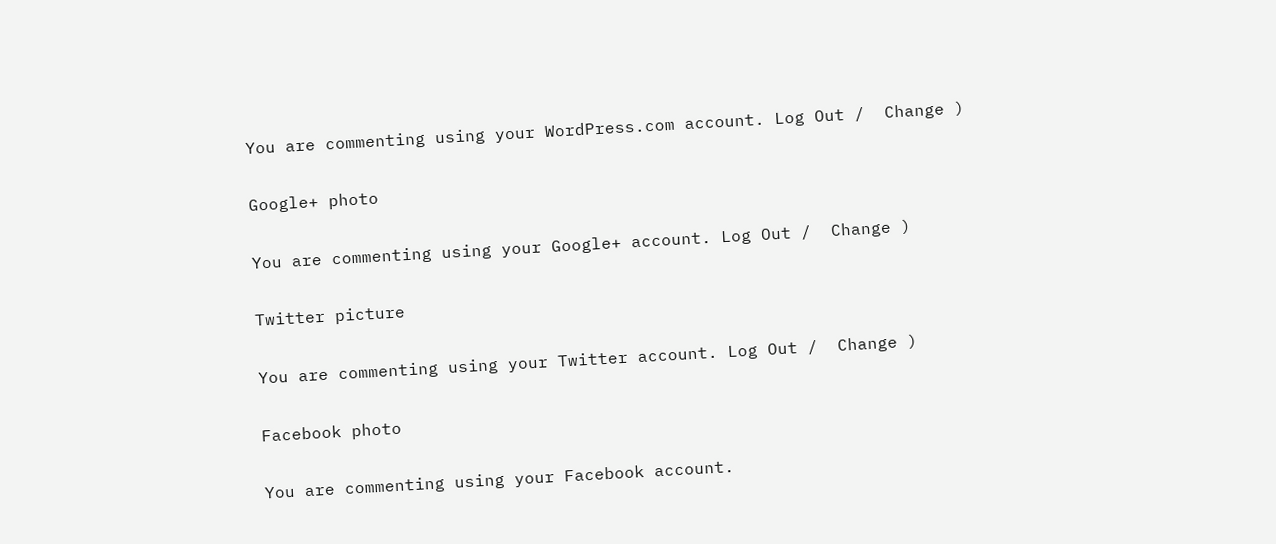You are commenting using your WordPress.com account. Log Out /  Change )

Google+ photo

You are commenting using your Google+ account. Log Out /  Change )

Twitter picture

You are commenting using your Twitter account. Log Out /  Change )

Facebook photo

You are commenting using your Facebook account.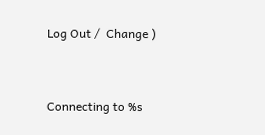Log Out /  Change )


Connecting to %s